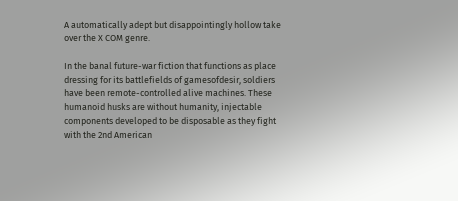A automatically adept but disappointingly hollow take over the X COM genre.

In the banal future-war fiction that functions as place dressing for its battlefields of gamesofdesir, soldiers have been remote-controlled alive machines. These humanoid husks are without humanity, injectable components developed to be disposable as they fight with the 2nd American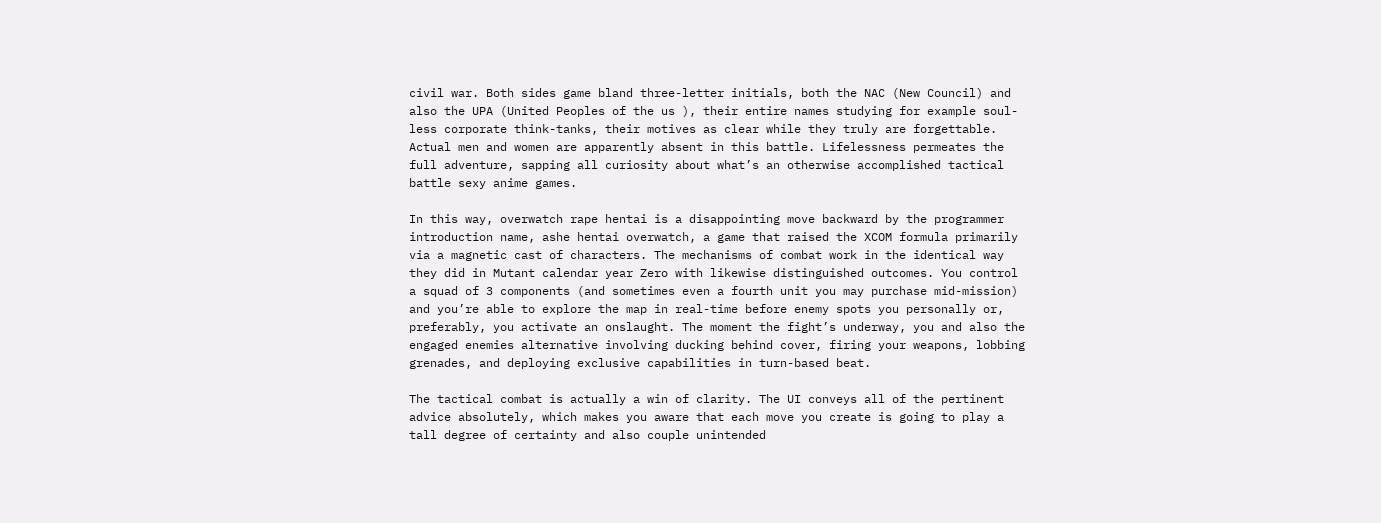civil war. Both sides game bland three-letter initials, both the NAC (New Council) and also the UPA (United Peoples of the us ), their entire names studying for example soul-less corporate think-tanks, their motives as clear while they truly are forgettable. Actual men and women are apparently absent in this battle. Lifelessness permeates the full adventure, sapping all curiosity about what’s an otherwise accomplished tactical battle sexy anime games.

In this way, overwatch rape hentai is a disappointing move backward by the programmer introduction name, ashe hentai overwatch, a game that raised the XCOM formula primarily via a magnetic cast of characters. The mechanisms of combat work in the identical way they did in Mutant calendar year Zero with likewise distinguished outcomes. You control a squad of 3 components (and sometimes even a fourth unit you may purchase mid-mission) and you’re able to explore the map in real-time before enemy spots you personally or, preferably, you activate an onslaught. The moment the fight’s underway, you and also the engaged enemies alternative involving ducking behind cover, firing your weapons, lobbing grenades, and deploying exclusive capabilities in turn-based beat.

The tactical combat is actually a win of clarity. The UI conveys all of the pertinent advice absolutely, which makes you aware that each move you create is going to play a tall degree of certainty and also couple unintended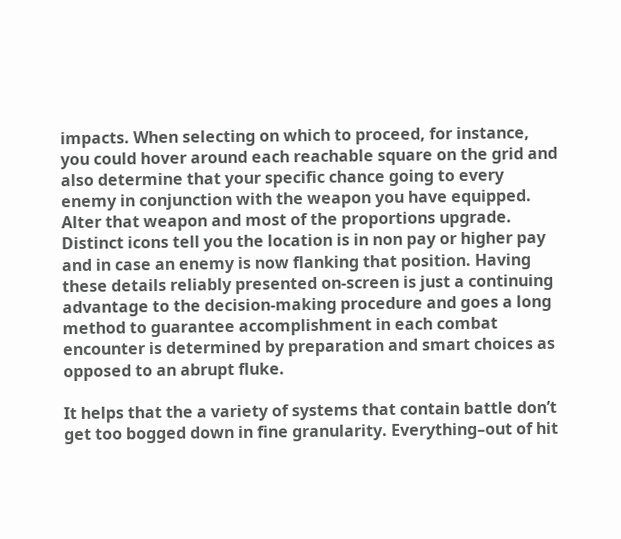impacts. When selecting on which to proceed, for instance, you could hover around each reachable square on the grid and also determine that your specific chance going to every enemy in conjunction with the weapon you have equipped. Alter that weapon and most of the proportions upgrade. Distinct icons tell you the location is in non pay or higher pay and in case an enemy is now flanking that position. Having these details reliably presented on-screen is just a continuing advantage to the decision-making procedure and goes a long method to guarantee accomplishment in each combat encounter is determined by preparation and smart choices as opposed to an abrupt fluke.

It helps that the a variety of systems that contain battle don’t get too bogged down in fine granularity. Everything–out of hit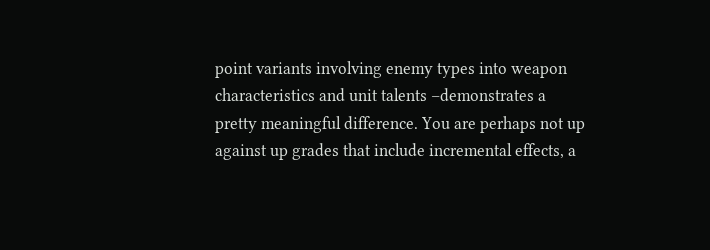point variants involving enemy types into weapon characteristics and unit talents –demonstrates a pretty meaningful difference. You are perhaps not up against up grades that include incremental effects, a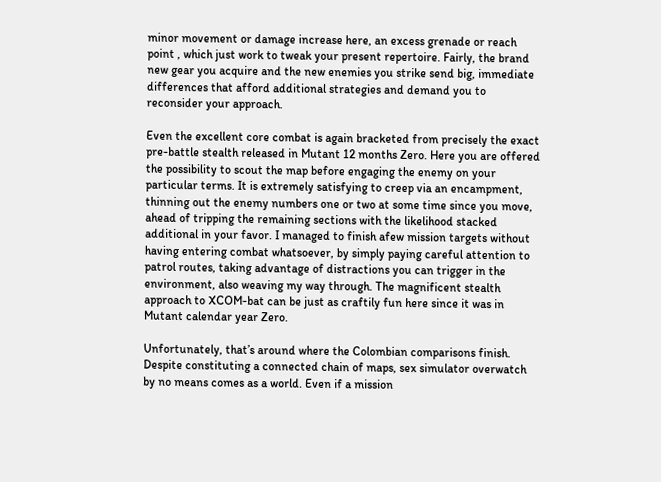minor movement or damage increase here, an excess grenade or reach point , which just work to tweak your present repertoire. Fairly, the brand new gear you acquire and the new enemies you strike send big, immediate differences that afford additional strategies and demand you to reconsider your approach.

Even the excellent core combat is again bracketed from precisely the exact pre-battle stealth released in Mutant 12 months Zero. Here you are offered the possibility to scout the map before engaging the enemy on your particular terms. It is extremely satisfying to creep via an encampment, thinning out the enemy numbers one or two at some time since you move, ahead of tripping the remaining sections with the likelihood stacked additional in your favor. I managed to finish afew mission targets without having entering combat whatsoever, by simply paying careful attention to patrol routes, taking advantage of distractions you can trigger in the environment, also weaving my way through. The magnificent stealth approach to XCOM-bat can be just as craftily fun here since it was in Mutant calendar year Zero.

Unfortunately, that’s around where the Colombian comparisons finish. Despite constituting a connected chain of maps, sex simulator overwatch by no means comes as a world. Even if a mission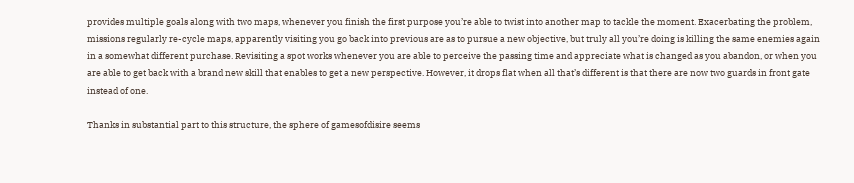provides multiple goals along with two maps, whenever you finish the first purpose you’re able to twist into another map to tackle the moment. Exacerbating the problem, missions regularly re-cycle maps, apparently visiting you go back into previous are as to pursue a new objective, but truly all you’re doing is killing the same enemies again in a somewhat different purchase. Revisiting a spot works whenever you are able to perceive the passing time and appreciate what is changed as you abandon, or when you are able to get back with a brand new skill that enables to get a new perspective. However, it drops flat when all that’s different is that there are now two guards in front gate instead of one.

Thanks in substantial part to this structure, the sphere of gamesofdisire seems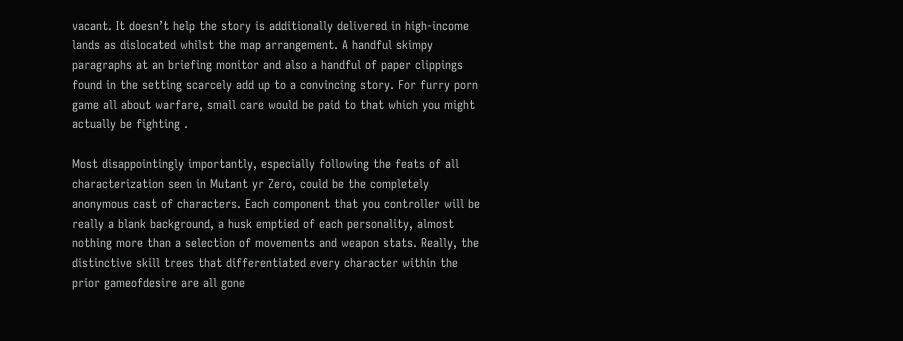vacant. It doesn’t help the story is additionally delivered in high-income lands as dislocated whilst the map arrangement. A handful skimpy paragraphs at an briefing monitor and also a handful of paper clippings found in the setting scarcely add up to a convincing story. For furry porn game all about warfare, small care would be paid to that which you might actually be fighting .

Most disappointingly importantly, especially following the feats of all characterization seen in Mutant yr Zero, could be the completely anonymous cast of characters. Each component that you controller will be really a blank background, a husk emptied of each personality, almost nothing more than a selection of movements and weapon stats. Really, the distinctive skill trees that differentiated every character within the prior gameofdesire are all gone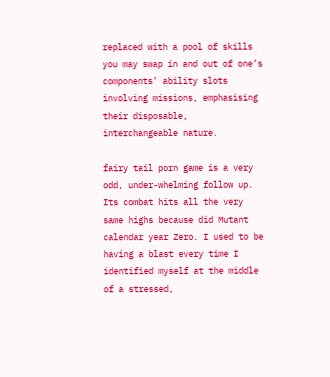replaced with a pool of skills you may swap in and out of one’s components’ ability slots involving missions, emphasising their disposable, interchangeable nature.

fairy tail porn game is a very odd, under-whelming follow up. Its combat hits all the very same highs because did Mutant calendar year Zero. I used to be having a blast every time I identified myself at the middle of a stressed,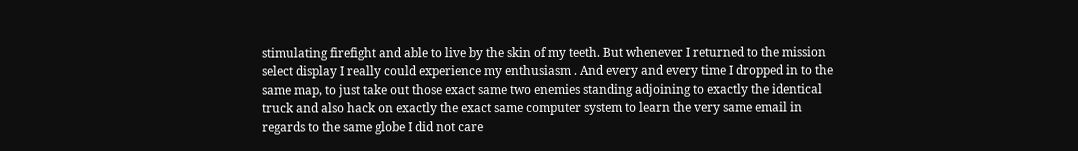stimulating firefight and able to live by the skin of my teeth. But whenever I returned to the mission select display I really could experience my enthusiasm . And every and every time I dropped in to the same map, to just take out those exact same two enemies standing adjoining to exactly the identical truck and also hack on exactly the exact same computer system to learn the very same email in regards to the same globe I did not care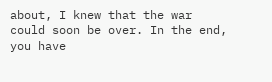about, I knew that the war could soon be over. In the end, you have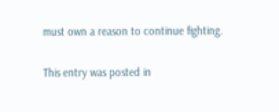must own a reason to continue fighting.

This entry was posted in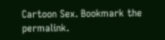Cartoon Sex. Bookmark the permalink.